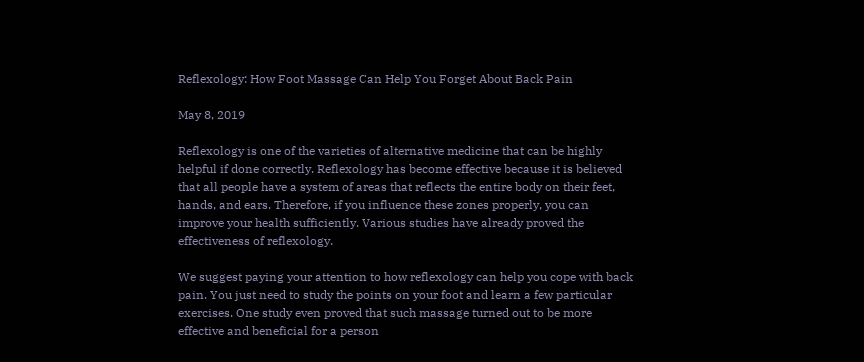Reflexology: How Foot Massage Can Help You Forget About Back Pain

May 8, 2019

Reflexology is one of the varieties of alternative medicine that can be highly helpful if done correctly. Reflexology has become effective because it is believed that all people have a system of areas that reflects the entire body on their feet, hands, and ears. Therefore, if you influence these zones properly, you can improve your health sufficiently. Various studies have already proved the effectiveness of reflexology.

We suggest paying your attention to how reflexology can help you cope with back pain. You just need to study the points on your foot and learn a few particular exercises. One study even proved that such massage turned out to be more effective and beneficial for a person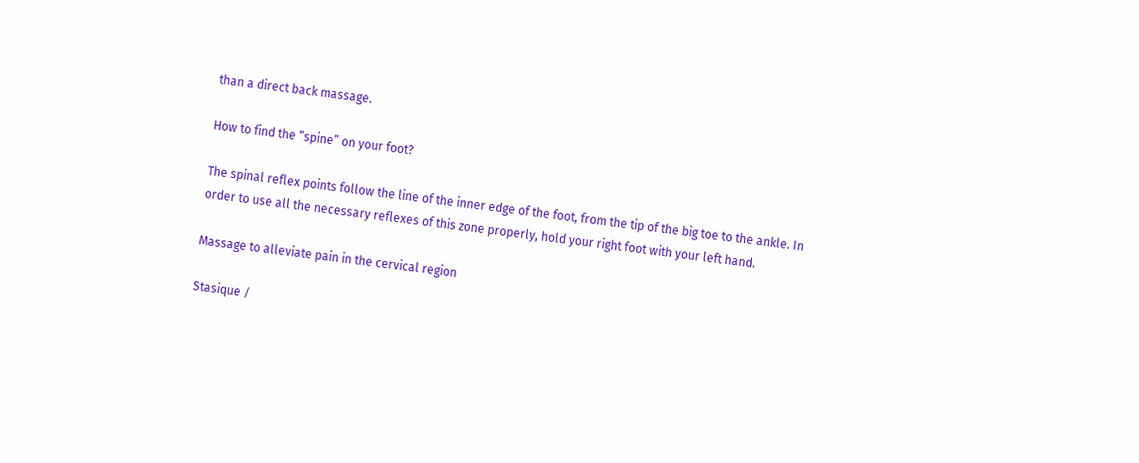than a direct back massage.

How to find the “spine” on your foot?

The spinal reflex points follow the line of the inner edge of the foot, from the tip of the big toe to the ankle. In order to use all the necessary reflexes of this zone properly, hold your right foot with your left hand.

Massage to alleviate pain in the cervical region

Stasique /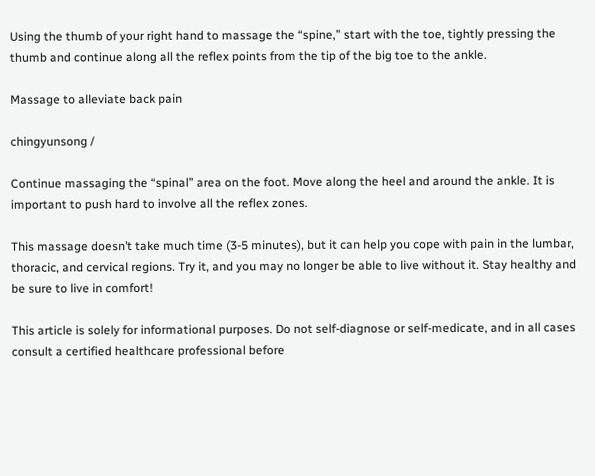Using the thumb of your right hand to massage the “spine,” start with the toe, tightly pressing the thumb and continue along all the reflex points from the tip of the big toe to the ankle.

Massage to alleviate back pain

chingyunsong /

Continue massaging the “spinal” area on the foot. Move along the heel and around the ankle. It is important to push hard to involve all the reflex zones.

This massage doesn’t take much time (3-5 minutes), but it can help you cope with pain in the lumbar, thoracic, and cervical regions. Try it, and you may no longer be able to live without it. Stay healthy and be sure to live in comfort!

This article is solely for informational purposes. Do not self-diagnose or self-medicate, and in all cases consult a certified healthcare professional before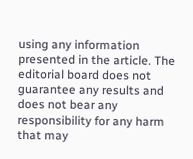using any information presented in the article. The editorial board does not guarantee any results and does not bear any responsibility for any harm that may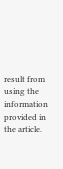result from using the information provided in the article.